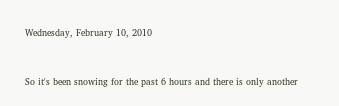Wednesday, February 10, 2010


So it's been snowing for the past 6 hours and there is only another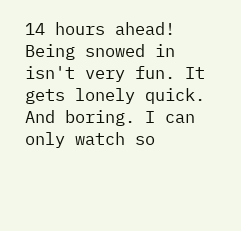14 hours ahead! Being snowed in isn't very fun. It gets lonely quick. And boring. I can only watch so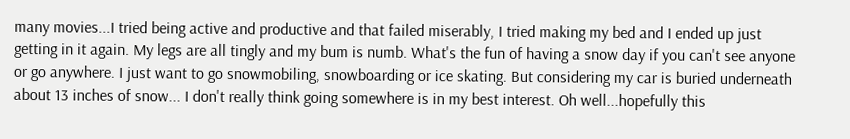many movies...I tried being active and productive and that failed miserably, I tried making my bed and I ended up just getting in it again. My legs are all tingly and my bum is numb. What's the fun of having a snow day if you can't see anyone or go anywhere. I just want to go snowmobiling, snowboarding or ice skating. But considering my car is buried underneath about 13 inches of snow... I don't really think going somewhere is in my best interest. Oh well...hopefully this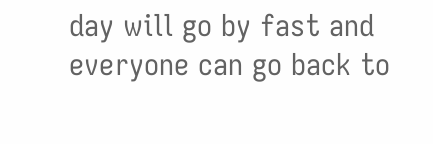day will go by fast and everyone can go back to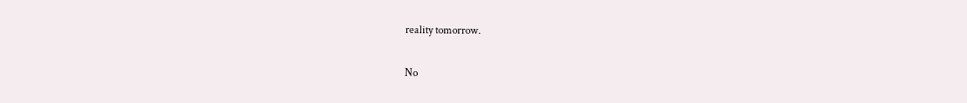reality tomorrow.

No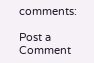comments:

Post a Comment